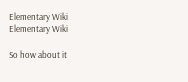Elementary Wiki
Elementary Wiki

So how about it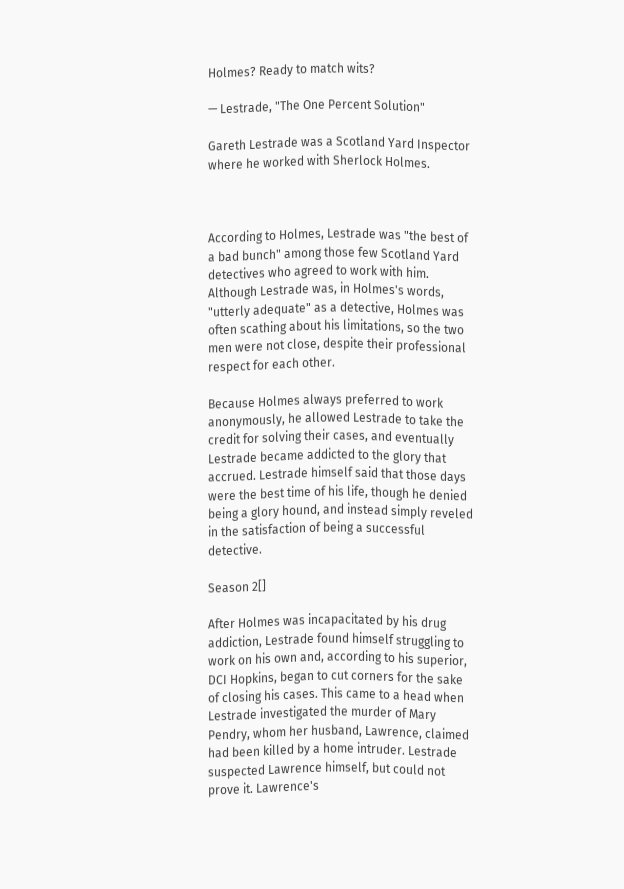Holmes? Ready to match wits?

— Lestrade, "The One Percent Solution"

Gareth Lestrade was a Scotland Yard Inspector where he worked with Sherlock Holmes.



According to Holmes, Lestrade was "the best of a bad bunch" among those few Scotland Yard detectives who agreed to work with him. Although Lestrade was, in Holmes's words, "utterly adequate" as a detective, Holmes was often scathing about his limitations, so the two men were not close, despite their professional respect for each other.

Because Holmes always preferred to work anonymously, he allowed Lestrade to take the credit for solving their cases, and eventually Lestrade became addicted to the glory that accrued. Lestrade himself said that those days were the best time of his life, though he denied being a glory hound, and instead simply reveled in the satisfaction of being a successful detective.

Season 2[]

After Holmes was incapacitated by his drug addiction, Lestrade found himself struggling to work on his own and, according to his superior, DCI Hopkins, began to cut corners for the sake of closing his cases. This came to a head when Lestrade investigated the murder of Mary Pendry, whom her husband, Lawrence, claimed had been killed by a home intruder. Lestrade suspected Lawrence himself, but could not prove it. Lawrence's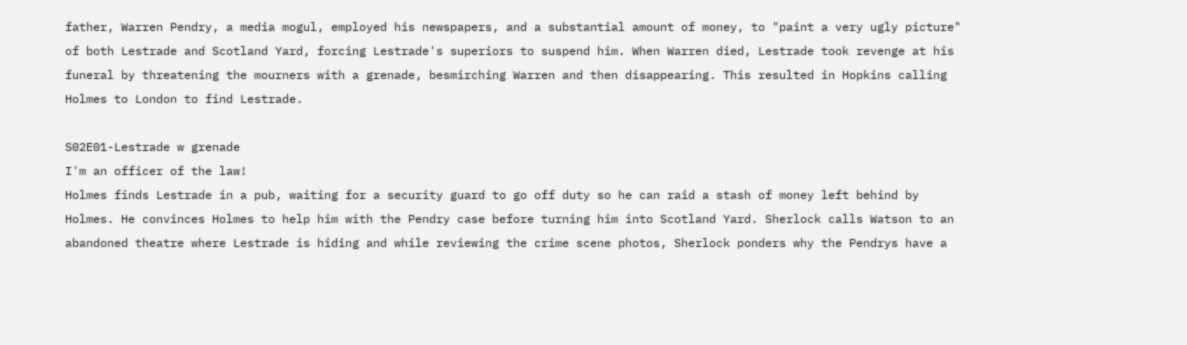father, Warren Pendry, a media mogul, employed his newspapers, and a substantial amount of money, to "paint a very ugly picture" of both Lestrade and Scotland Yard, forcing Lestrade's superiors to suspend him. When Warren died, Lestrade took revenge at his funeral by threatening the mourners with a grenade, besmirching Warren and then disappearing. This resulted in Hopkins calling Holmes to London to find Lestrade.

S02E01-Lestrade w grenade
I'm an officer of the law!
Holmes finds Lestrade in a pub, waiting for a security guard to go off duty so he can raid a stash of money left behind by Holmes. He convinces Holmes to help him with the Pendry case before turning him into Scotland Yard. Sherlock calls Watson to an abandoned theatre where Lestrade is hiding and while reviewing the crime scene photos, Sherlock ponders why the Pendrys have a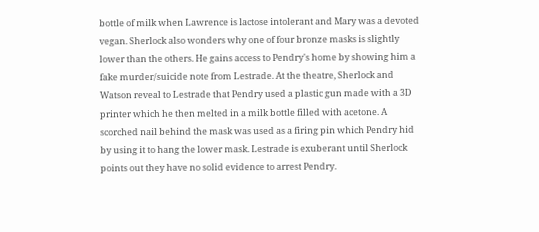bottle of milk when Lawrence is lactose intolerant and Mary was a devoted vegan. Sherlock also wonders why one of four bronze masks is slightly lower than the others. He gains access to Pendry's home by showing him a fake murder/suicide note from Lestrade. At the theatre, Sherlock and Watson reveal to Lestrade that Pendry used a plastic gun made with a 3D printer which he then melted in a milk bottle filled with acetone. A scorched nail behind the mask was used as a firing pin which Pendry hid by using it to hang the lower mask. Lestrade is exuberant until Sherlock points out they have no solid evidence to arrest Pendry.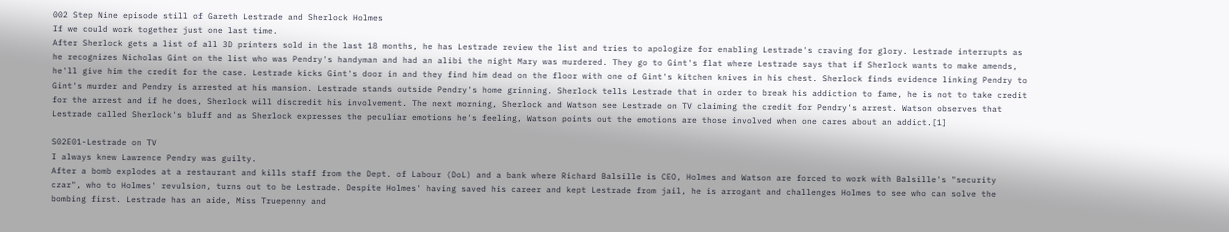002 Step Nine episode still of Gareth Lestrade and Sherlock Holmes
If we could work together just one last time.
After Sherlock gets a list of all 3D printers sold in the last 18 months, he has Lestrade review the list and tries to apologize for enabling Lestrade's craving for glory. Lestrade interrupts as he recognizes Nicholas Gint on the list who was Pendry's handyman and had an alibi the night Mary was murdered. They go to Gint's flat where Lestrade says that if Sherlock wants to make amends, he'll give him the credit for the case. Lestrade kicks Gint's door in and they find him dead on the floor with one of Gint's kitchen knives in his chest. Sherlock finds evidence linking Pendry to Gint's murder and Pendry is arrested at his mansion. Lestrade stands outside Pendry's home grinning. Sherlock tells Lestrade that in order to break his addiction to fame, he is not to take credit for the arrest and if he does, Sherlock will discredit his involvement. The next morning, Sherlock and Watson see Lestrade on TV claiming the credit for Pendry's arrest. Watson observes that Lestrade called Sherlock's bluff and as Sherlock expresses the peculiar emotions he's feeling, Watson points out the emotions are those involved when one cares about an addict.[1]

S02E01-Lestrade on TV
I always knew Lawrence Pendry was guilty.
After a bomb explodes at a restaurant and kills staff from the Dept. of Labour (DoL) and a bank where Richard Balsille is CEO, Holmes and Watson are forced to work with Balsille's "security czar", who to Holmes' revulsion, turns out to be Lestrade. Despite Holmes' having saved his career and kept Lestrade from jail, he is arrogant and challenges Holmes to see who can solve the bombing first. Lestrade has an aide, Miss Truepenny and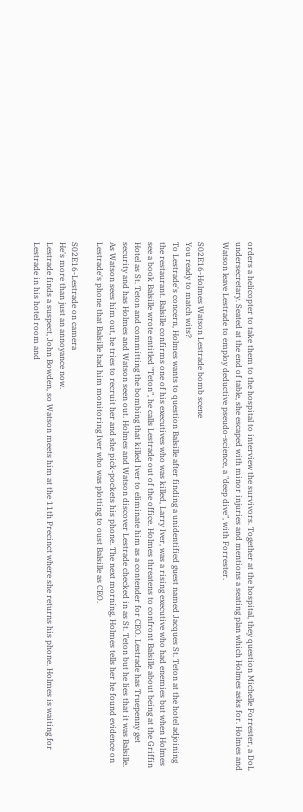orders a helicopter to take them to the hospital to interview the survivors. Together at the hospital, they question Michelle Forrester, a DoL undersecretary. Seated at the end of table, she escaped with minor injuries and mentions a seating plan which Holmes asks for. Holmes and Watson leave Lestrade to employ deductive pseudo-science, a "deep dive", with Forrester.

S02E16-Holmes Watson Lestrade bomb scene
You ready to match wits?
To Lestrade's concern, Holmes wants to question Balsille after finding a unidentified guest named Jacques St. Teton at the hotel adjoining the restaurant. Balsille confirms one of his executives who was killed, Larry Iver, was a rising executive who had enemies but when Holmes see a book Balsille wrote entitled "Teton", he calls Lestrade out of the office. Holmes threatens to confront Balsille about being at the Griffin Hotel as St. Teton and committing the bombing that killed Iver to eliminate him as a contender for CEO. Lestrade has Truepenny get security and has Holmes and Watson seen out. Holmes and Watson discover Lestrade checked in as St. Teton but he lies that it was Balsille. As Watson sees him out, he tries to recruit her and she pick-pockets his phone. The next morning, Holmes tells her he found evidence on Lestrade's phone that Balsille had him monitoring Iver who was plotting to oust Balsille as CEO.

S02E16-Lestrade on camera
He's more than just an annoyance now.
Lestrade finds a suspect, John Bowden, so Watson meets him at the 11th Precinct where she returns his phone. Holmes is waiting for Lestrade in his hotel room and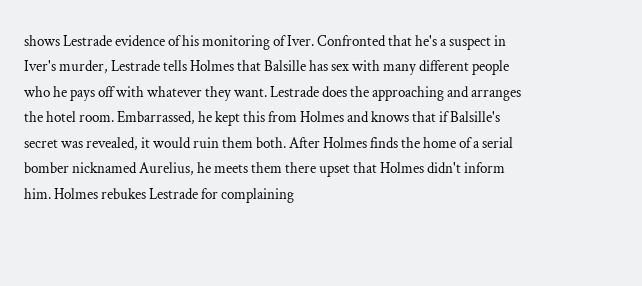shows Lestrade evidence of his monitoring of Iver. Confronted that he's a suspect in Iver's murder, Lestrade tells Holmes that Balsille has sex with many different people who he pays off with whatever they want. Lestrade does the approaching and arranges the hotel room. Embarrassed, he kept this from Holmes and knows that if Balsille's secret was revealed, it would ruin them both. After Holmes finds the home of a serial bomber nicknamed Aurelius, he meets them there upset that Holmes didn't inform him. Holmes rebukes Lestrade for complaining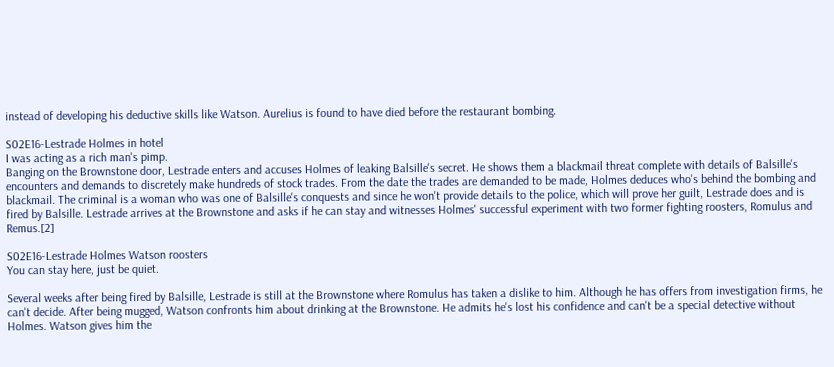instead of developing his deductive skills like Watson. Aurelius is found to have died before the restaurant bombing.

S02E16-Lestrade Holmes in hotel
I was acting as a rich man's pimp.
Banging on the Brownstone door, Lestrade enters and accuses Holmes of leaking Balsille's secret. He shows them a blackmail threat complete with details of Balsille's encounters and demands to discretely make hundreds of stock trades. From the date the trades are demanded to be made, Holmes deduces who's behind the bombing and blackmail. The criminal is a woman who was one of Balsille's conquests and since he won't provide details to the police, which will prove her guilt, Lestrade does and is fired by Balsille. Lestrade arrives at the Brownstone and asks if he can stay and witnesses Holmes' successful experiment with two former fighting roosters, Romulus and Remus.[2]

S02E16-Lestrade Holmes Watson roosters
You can stay here, just be quiet.

Several weeks after being fired by Balsille, Lestrade is still at the Brownstone where Romulus has taken a dislike to him. Although he has offers from investigation firms, he can't decide. After being mugged, Watson confronts him about drinking at the Brownstone. He admits he's lost his confidence and can't be a special detective without Holmes. Watson gives him the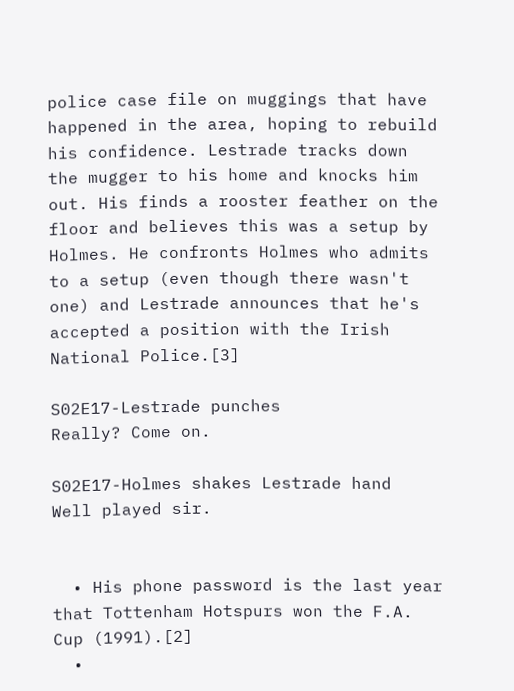police case file on muggings that have happened in the area, hoping to rebuild his confidence. Lestrade tracks down the mugger to his home and knocks him out. His finds a rooster feather on the floor and believes this was a setup by Holmes. He confronts Holmes who admits to a setup (even though there wasn't one) and Lestrade announces that he's accepted a position with the Irish National Police.[3]

S02E17-Lestrade punches
Really? Come on.

S02E17-Holmes shakes Lestrade hand
Well played sir.


  • His phone password is the last year that Tottenham Hotspurs won the F.A. Cup (1991).[2]
  •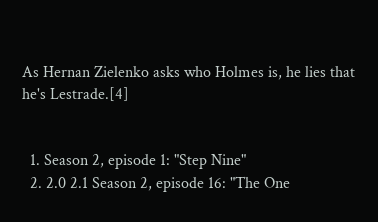As Hernan Zielenko asks who Holmes is, he lies that he's Lestrade.[4]


  1. Season 2, episode 1: "Step Nine"
  2. 2.0 2.1 Season 2, episode 16: "The One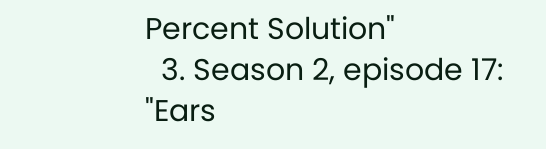Percent Solution"
  3. Season 2, episode 17: "Ears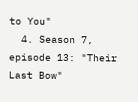to You"
  4. Season 7, episode 13: "Their Last Bow"